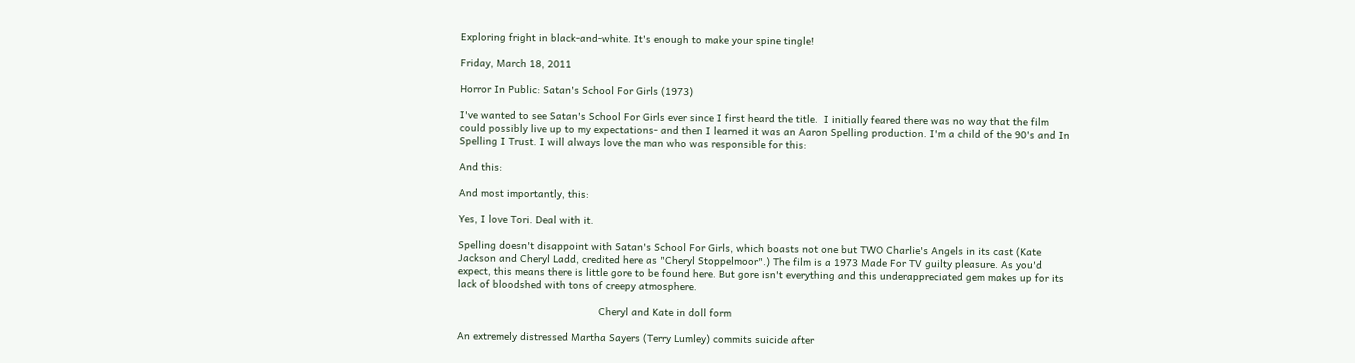Exploring fright in black-and-white. It's enough to make your spine tingle!

Friday, March 18, 2011

Horror In Public: Satan's School For Girls (1973)

I've wanted to see Satan's School For Girls ever since I first heard the title.  I initially feared there was no way that the film could possibly live up to my expectations- and then I learned it was an Aaron Spelling production. I'm a child of the 90's and In Spelling I Trust. I will always love the man who was responsible for this:

And this:

And most importantly, this:

Yes, I love Tori. Deal with it.

Spelling doesn't disappoint with Satan's School For Girls, which boasts not one but TWO Charlie's Angels in its cast (Kate Jackson and Cheryl Ladd, credited here as "Cheryl Stoppelmoor".) The film is a 1973 Made For TV guilty pleasure. As you'd expect, this means there is little gore to be found here. But gore isn't everything and this underappreciated gem makes up for its lack of bloodshed with tons of creepy atmosphere.

                                               Cheryl and Kate in doll form

An extremely distressed Martha Sayers (Terry Lumley) commits suicide after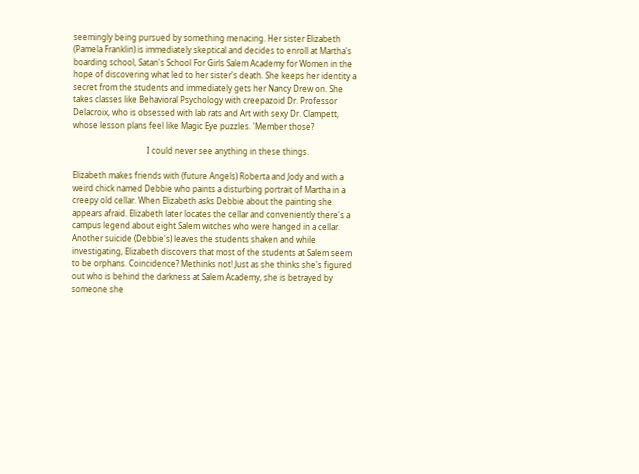seemingly being pursued by something menacing. Her sister Elizabeth (Pamela Franklin) is immediately skeptical and decides to enroll at Martha's boarding school, Satan's School For Girls Salem Academy for Women in the hope of discovering what led to her sister's death. She keeps her identity a secret from the students and immediately gets her Nancy Drew on. She takes classes like Behavioral Psychology with creepazoid Dr. Professor Delacroix, who is obsessed with lab rats and Art with sexy Dr. Clampett, whose lesson plans feel like Magic Eye puzzles. 'Member those?

                                     I could never see anything in these things.

Elizabeth makes friends with (future Angels) Roberta and Jody and with a weird chick named Debbie who paints a disturbing portrait of Martha in a creepy old cellar. When Elizabeth asks Debbie about the painting she appears afraid. Elizabeth later locates the cellar and conveniently there's a campus legend about eight Salem witches who were hanged in a cellar. Another suicide (Debbie's) leaves the students shaken and while investigating, Elizabeth discovers that most of the students at Salem seem to be orphans. Coincidence? Methinks not! Just as she thinks she's figured out who is behind the darkness at Salem Academy, she is betrayed by someone she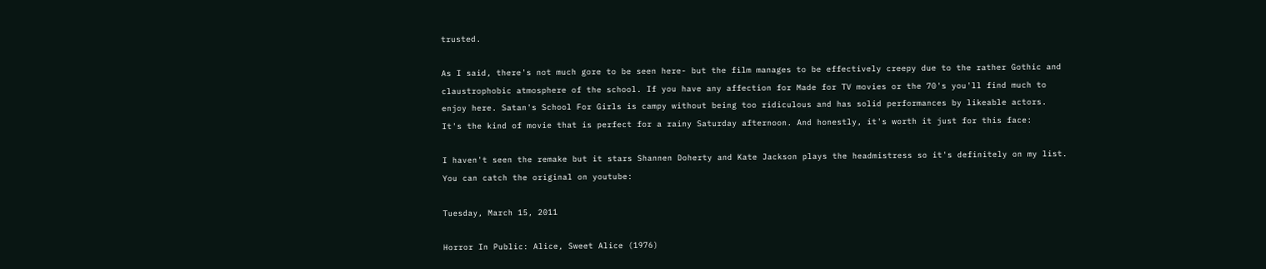trusted.

As I said, there's not much gore to be seen here- but the film manages to be effectively creepy due to the rather Gothic and claustrophobic atmosphere of the school. If you have any affection for Made for TV movies or the 70's you'll find much to enjoy here. Satan's School For Girls is campy without being too ridiculous and has solid performances by likeable actors. It's the kind of movie that is perfect for a rainy Saturday afternoon. And honestly, it's worth it just for this face:

I haven't seen the remake but it stars Shannen Doherty and Kate Jackson plays the headmistress so it's definitely on my list. You can catch the original on youtube:

Tuesday, March 15, 2011

Horror In Public: Alice, Sweet Alice (1976)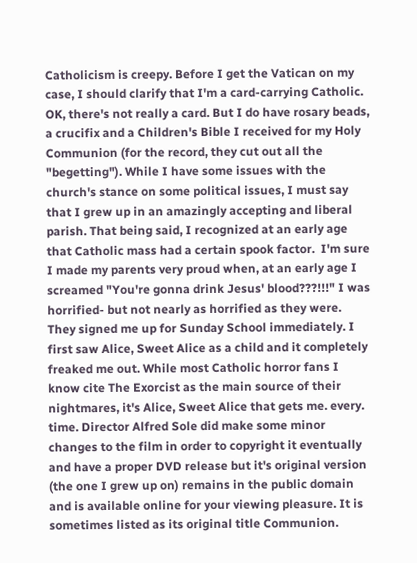Catholicism is creepy. Before I get the Vatican on my case, I should clarify that I'm a card-carrying Catholic. OK, there's not really a card. But I do have rosary beads, a crucifix and a Children's Bible I received for my Holy Communion (for the record, they cut out all the "begetting"). While I have some issues with the church's stance on some political issues, I must say that I grew up in an amazingly accepting and liberal parish. That being said, I recognized at an early age that Catholic mass had a certain spook factor.  I'm sure I made my parents very proud when, at an early age I screamed "You're gonna drink Jesus' blood???!!!" I was horrified- but not nearly as horrified as they were. They signed me up for Sunday School immediately. I first saw Alice, Sweet Alice as a child and it completely freaked me out. While most Catholic horror fans I know cite The Exorcist as the main source of their nightmares, it's Alice, Sweet Alice that gets me. every. time. Director Alfred Sole did make some minor changes to the film in order to copyright it eventually and have a proper DVD release but it's original version (the one I grew up on) remains in the public domain and is available online for your viewing pleasure. It is sometimes listed as its original title Communion.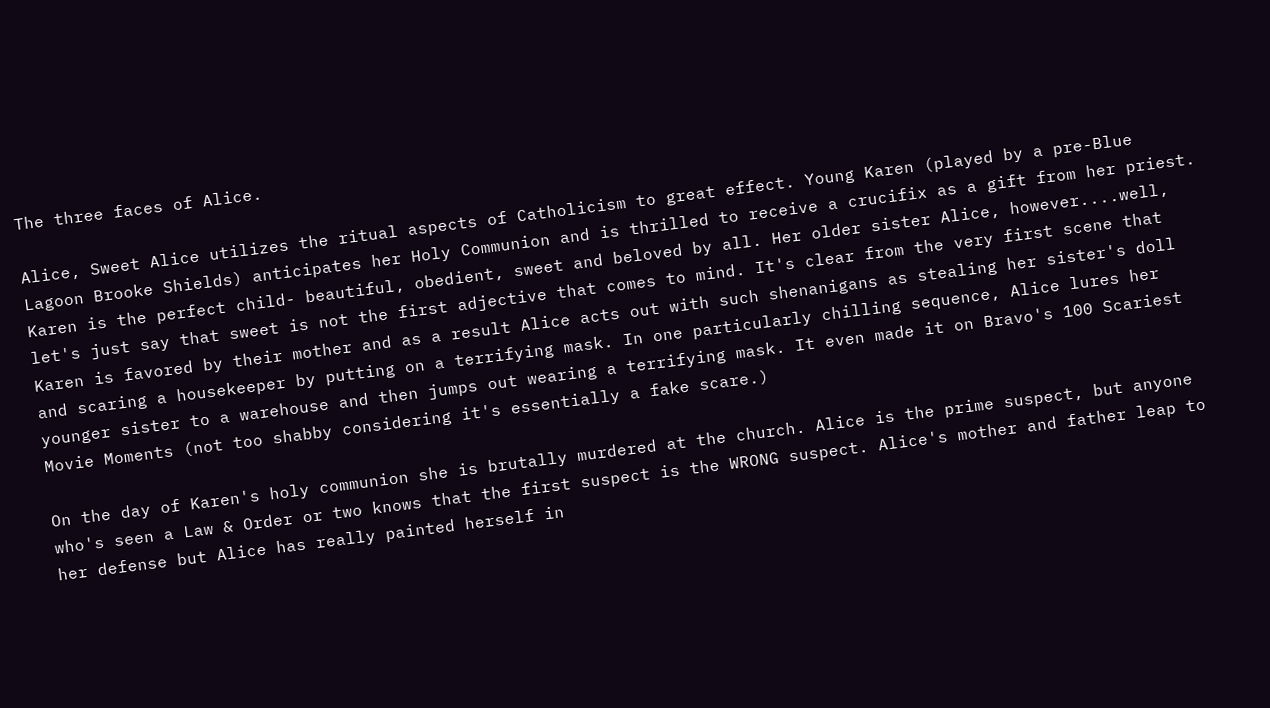The three faces of Alice.

Alice, Sweet Alice utilizes the ritual aspects of Catholicism to great effect. Young Karen (played by a pre-Blue Lagoon Brooke Shields) anticipates her Holy Communion and is thrilled to receive a crucifix as a gift from her priest. Karen is the perfect child- beautiful, obedient, sweet and beloved by all. Her older sister Alice, however....well, let's just say that sweet is not the first adjective that comes to mind. It's clear from the very first scene that Karen is favored by their mother and as a result Alice acts out with such shenanigans as stealing her sister's doll and scaring a housekeeper by putting on a terrifying mask. In one particularly chilling sequence, Alice lures her younger sister to a warehouse and then jumps out wearing a terrifying mask. It even made it on Bravo's 100 Scariest Movie Moments (not too shabby considering it's essentially a fake scare.)

On the day of Karen's holy communion she is brutally murdered at the church. Alice is the prime suspect, but anyone who's seen a Law & Order or two knows that the first suspect is the WRONG suspect. Alice's mother and father leap to her defense but Alice has really painted herself in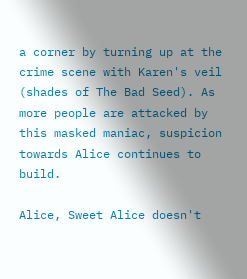a corner by turning up at the crime scene with Karen's veil (shades of The Bad Seed). As more people are attacked by this masked maniac, suspicion towards Alice continues to build.

Alice, Sweet Alice doesn't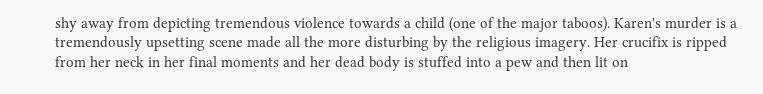shy away from depicting tremendous violence towards a child (one of the major taboos). Karen's murder is a tremendously upsetting scene made all the more disturbing by the religious imagery. Her crucifix is ripped from her neck in her final moments and her dead body is stuffed into a pew and then lit on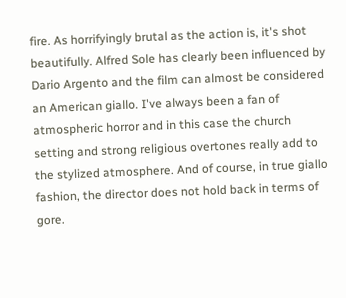fire. As horrifyingly brutal as the action is, it's shot beautifully. Alfred Sole has clearly been influenced by Dario Argento and the film can almost be considered an American giallo. I've always been a fan of atmospheric horror and in this case the church setting and strong religious overtones really add to the stylized atmosphere. And of course, in true giallo fashion, the director does not hold back in terms of gore.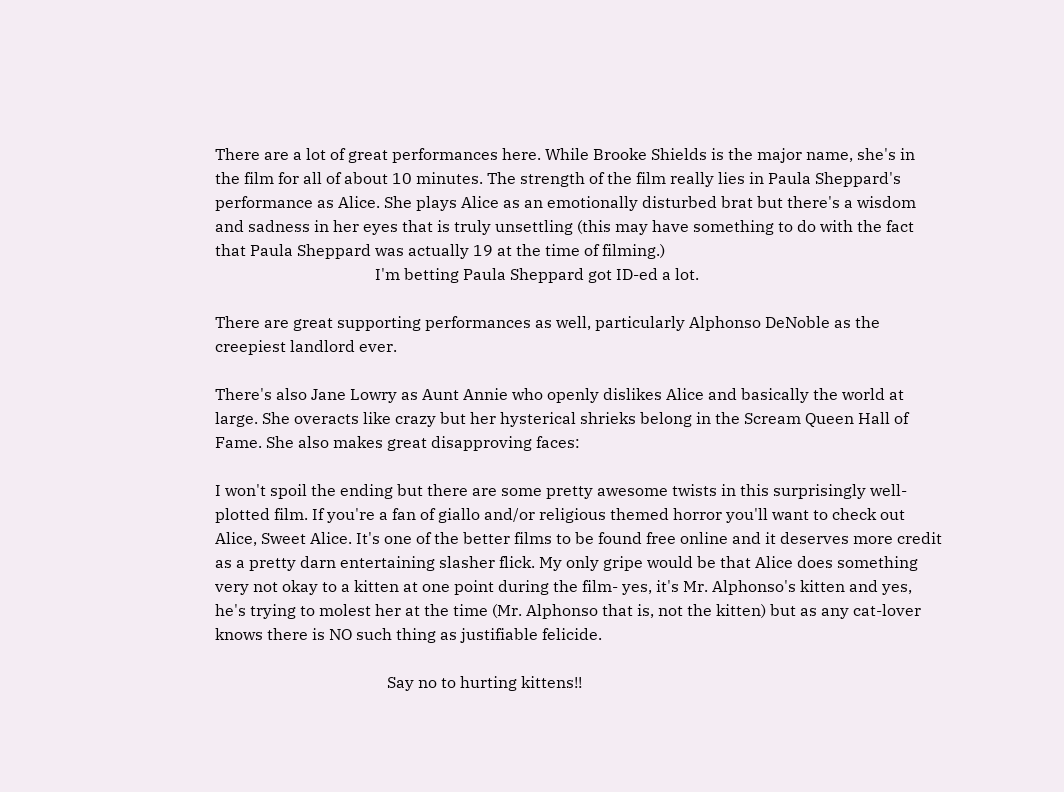There are a lot of great performances here. While Brooke Shields is the major name, she's in the film for all of about 10 minutes. The strength of the film really lies in Paula Sheppard's performance as Alice. She plays Alice as an emotionally disturbed brat but there's a wisdom and sadness in her eyes that is truly unsettling (this may have something to do with the fact that Paula Sheppard was actually 19 at the time of filming.)
                                        I'm betting Paula Sheppard got ID-ed a lot.

There are great supporting performances as well, particularly Alphonso DeNoble as the creepiest landlord ever.

There's also Jane Lowry as Aunt Annie who openly dislikes Alice and basically the world at large. She overacts like crazy but her hysterical shrieks belong in the Scream Queen Hall of Fame. She also makes great disapproving faces:

I won't spoil the ending but there are some pretty awesome twists in this surprisingly well-plotted film. If you're a fan of giallo and/or religious themed horror you'll want to check out Alice, Sweet Alice. It's one of the better films to be found free online and it deserves more credit as a pretty darn entertaining slasher flick. My only gripe would be that Alice does something very not okay to a kitten at one point during the film- yes, it's Mr. Alphonso's kitten and yes, he's trying to molest her at the time (Mr. Alphonso that is, not the kitten) but as any cat-lover knows there is NO such thing as justifiable felicide.

                                           Say no to hurting kittens!!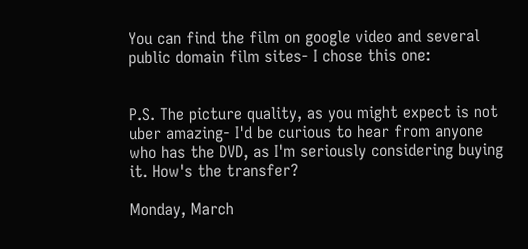You can find the film on google video and several public domain film sites- I chose this one:


P.S. The picture quality, as you might expect is not uber amazing- I'd be curious to hear from anyone who has the DVD, as I'm seriously considering buying it. How's the transfer?

Monday, March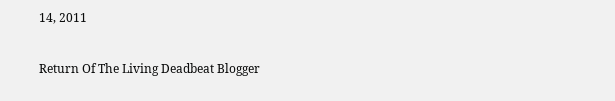14, 2011

Return Of The Living Deadbeat Blogger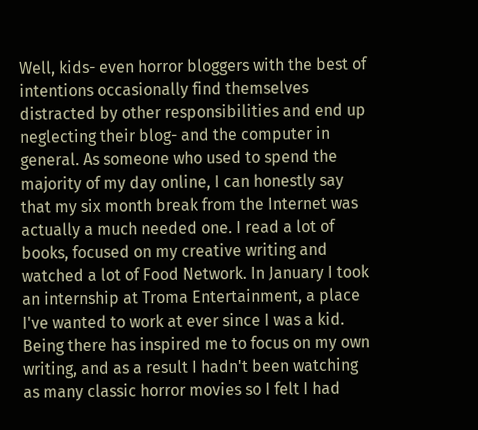Well, kids- even horror bloggers with the best of intentions occasionally find themselves distracted by other responsibilities and end up neglecting their blog- and the computer in general. As someone who used to spend the majority of my day online, I can honestly say that my six month break from the Internet was actually a much needed one. I read a lot of books, focused on my creative writing and watched a lot of Food Network. In January I took an internship at Troma Entertainment, a place I've wanted to work at ever since I was a kid. Being there has inspired me to focus on my own writing, and as a result I hadn't been watching as many classic horror movies so I felt I had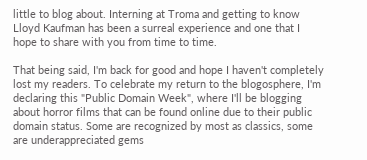little to blog about. Interning at Troma and getting to know Lloyd Kaufman has been a surreal experience and one that I hope to share with you from time to time.

That being said, I'm back for good and hope I haven't completely lost my readers. To celebrate my return to the blogosphere, I'm declaring this "Public Domain Week", where I'll be blogging about horror films that can be found online due to their public domain status. Some are recognized by most as classics, some are underappreciated gems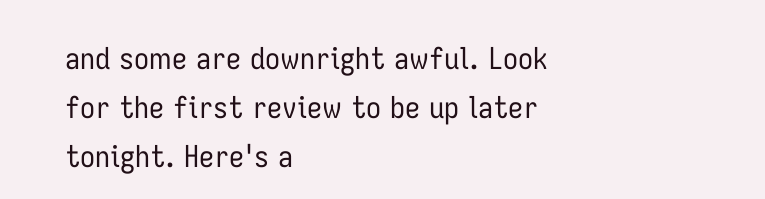and some are downright awful. Look for the first review to be up later tonight. Here's a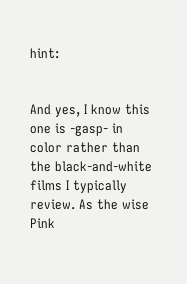hint:


And yes, I know this one is -gasp- in color rather than the black-and-white films I typically review. As the wise Pink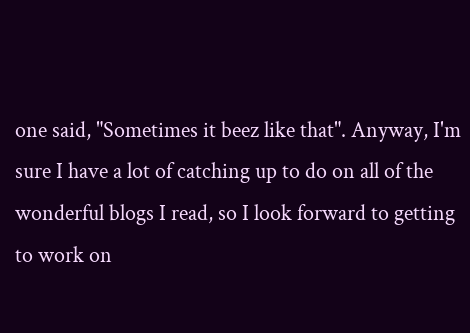one said, "Sometimes it beez like that". Anyway, I'm sure I have a lot of catching up to do on all of the wonderful blogs I read, so I look forward to getting to work on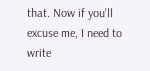that. Now if you'll excuse me, I need to write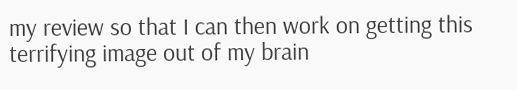my review so that I can then work on getting this terrifying image out of my brain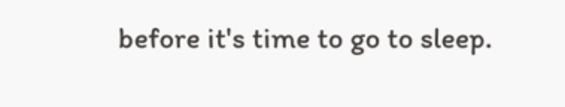before it's time to go to sleep.